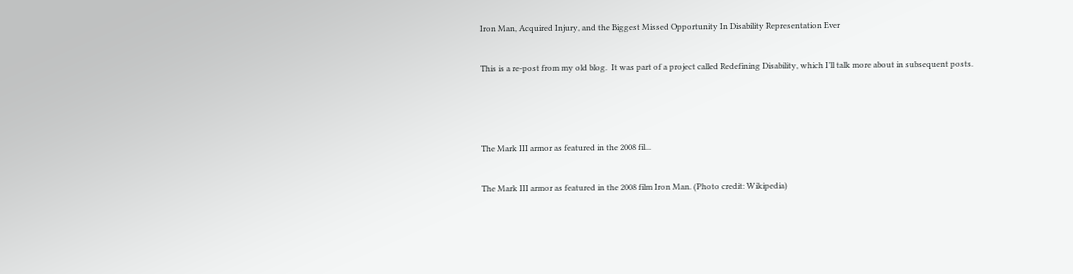Iron Man, Acquired Injury, and the Biggest Missed Opportunity In Disability Representation Ever

This is a re-post from my old blog.  It was part of a project called Redefining Disability, which I’ll talk more about in subsequent posts.



The Mark III armor as featured in the 2008 fil...

The Mark III armor as featured in the 2008 film Iron Man. (Photo credit: Wikipedia)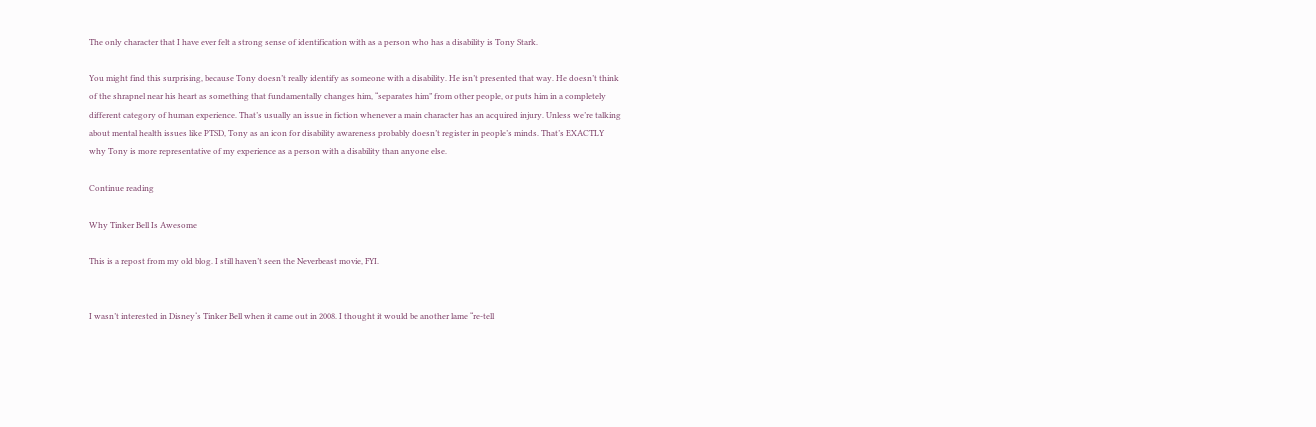The only character that I have ever felt a strong sense of identification with as a person who has a disability is Tony Stark.

You might find this surprising, because Tony doesn’t really identify as someone with a disability. He isn’t presented that way. He doesn’t think of the shrapnel near his heart as something that fundamentally changes him, “separates him” from other people, or puts him in a completely different category of human experience. That’s usually an issue in fiction whenever a main character has an acquired injury. Unless we’re talking about mental health issues like PTSD, Tony as an icon for disability awareness probably doesn’t register in people’s minds. That’s EXACTLY why Tony is more representative of my experience as a person with a disability than anyone else.

Continue reading

Why Tinker Bell Is Awesome

This is a repost from my old blog. I still haven’t seen the Neverbeast movie, FYI.


I wasn’t interested in Disney‘s Tinker Bell when it came out in 2008. I thought it would be another lame “re-tell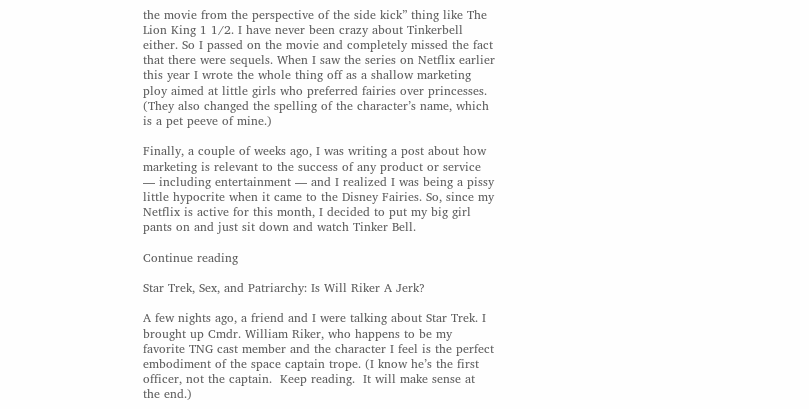the movie from the perspective of the side kick” thing like The Lion King 1 1/2. I have never been crazy about Tinkerbell either. So I passed on the movie and completely missed the fact that there were sequels. When I saw the series on Netflix earlier this year I wrote the whole thing off as a shallow marketing ploy aimed at little girls who preferred fairies over princesses. (They also changed the spelling of the character’s name, which is a pet peeve of mine.)

Finally, a couple of weeks ago, I was writing a post about how marketing is relevant to the success of any product or service — including entertainment — and I realized I was being a pissy little hypocrite when it came to the Disney Fairies. So, since my Netflix is active for this month, I decided to put my big girl pants on and just sit down and watch Tinker Bell.

Continue reading

Star Trek, Sex, and Patriarchy: Is Will Riker A Jerk?

A few nights ago, a friend and I were talking about Star Trek. I brought up Cmdr. William Riker, who happens to be my favorite TNG cast member and the character I feel is the perfect embodiment of the space captain trope. (I know he’s the first officer, not the captain.  Keep reading.  It will make sense at the end.)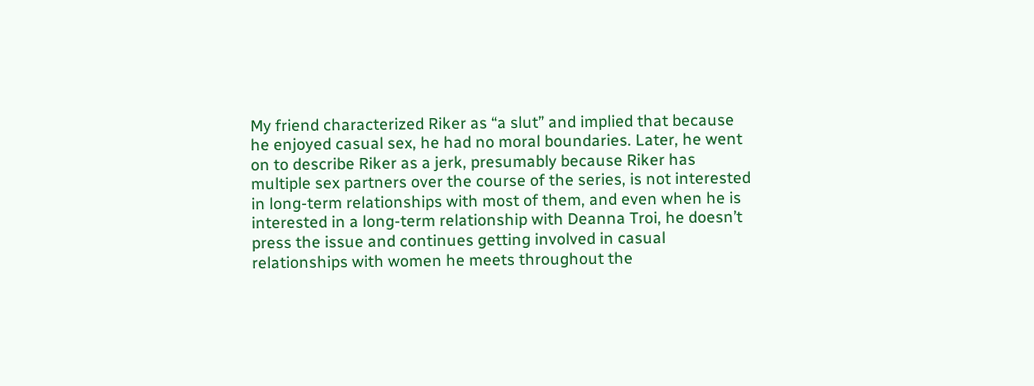My friend characterized Riker as “a slut” and implied that because he enjoyed casual sex, he had no moral boundaries. Later, he went on to describe Riker as a jerk, presumably because Riker has multiple sex partners over the course of the series, is not interested in long-term relationships with most of them, and even when he is interested in a long-term relationship with Deanna Troi, he doesn’t press the issue and continues getting involved in casual relationships with women he meets throughout the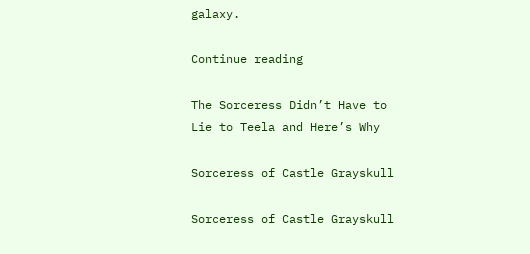galaxy.

Continue reading

The Sorceress Didn’t Have to Lie to Teela and Here’s Why

Sorceress of Castle Grayskull

Sorceress of Castle Grayskull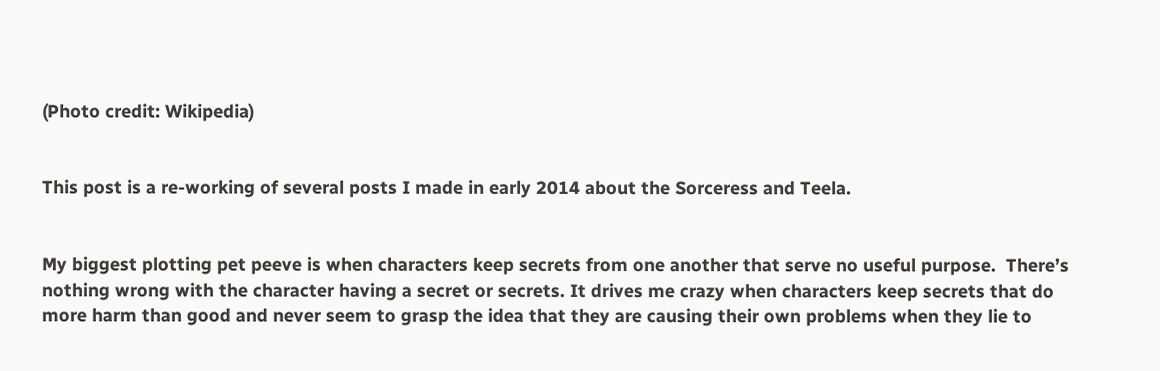(Photo credit: Wikipedia)


This post is a re-working of several posts I made in early 2014 about the Sorceress and Teela.


My biggest plotting pet peeve is when characters keep secrets from one another that serve no useful purpose.  There’s nothing wrong with the character having a secret or secrets. It drives me crazy when characters keep secrets that do more harm than good and never seem to grasp the idea that they are causing their own problems when they lie to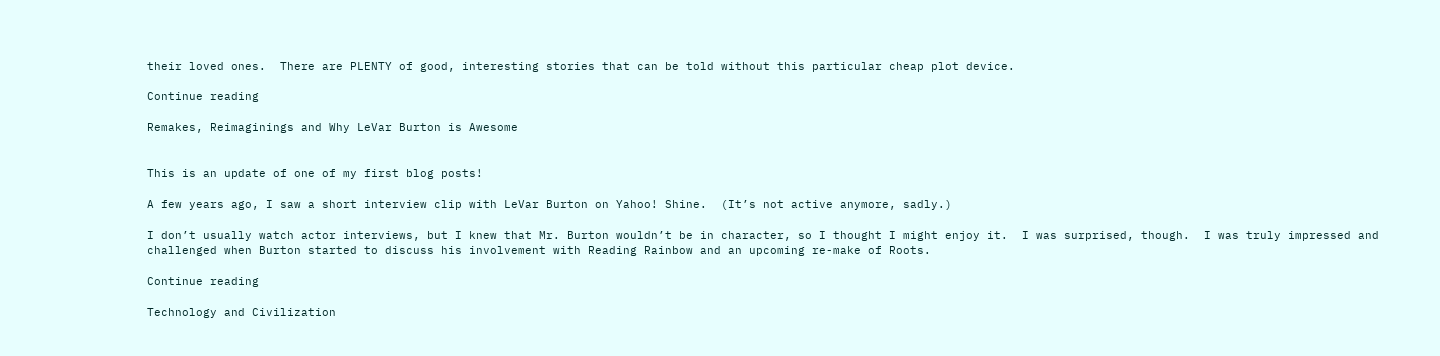their loved ones.  There are PLENTY of good, interesting stories that can be told without this particular cheap plot device.

Continue reading

Remakes, Reimaginings and Why LeVar Burton is Awesome


This is an update of one of my first blog posts!

A few years ago, I saw a short interview clip with LeVar Burton on Yahoo! Shine.  (It’s not active anymore, sadly.)

I don’t usually watch actor interviews, but I knew that Mr. Burton wouldn’t be in character, so I thought I might enjoy it.  I was surprised, though.  I was truly impressed and challenged when Burton started to discuss his involvement with Reading Rainbow and an upcoming re-make of Roots.

Continue reading

Technology and Civilization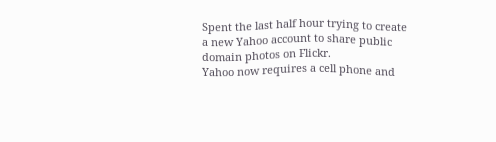Spent the last half hour trying to create a new Yahoo account to share public domain photos on Flickr.
Yahoo now requires a cell phone and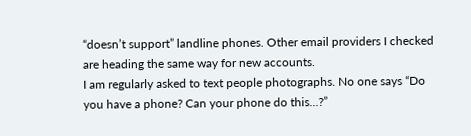“doesn’t support” landline phones. Other email providers I checked are heading the same way for new accounts.
I am regularly asked to text people photographs. No one says “Do you have a phone? Can your phone do this…?”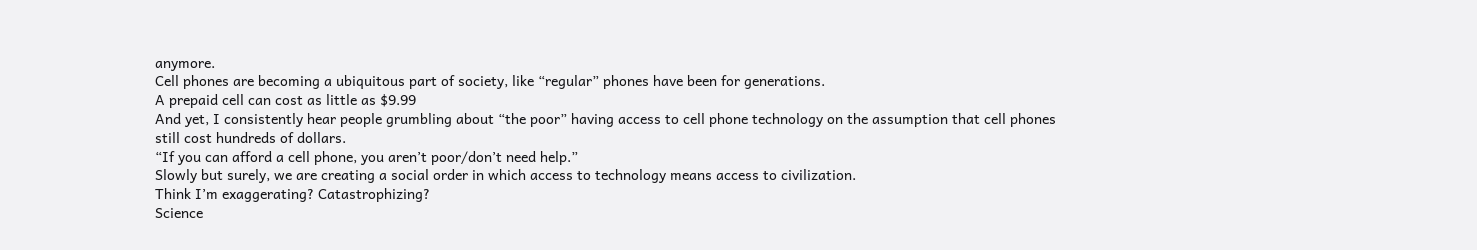anymore.
Cell phones are becoming a ubiquitous part of society, like “regular” phones have been for generations.
A prepaid cell can cost as little as $9.99
And yet, I consistently hear people grumbling about “the poor” having access to cell phone technology on the assumption that cell phones still cost hundreds of dollars.
“If you can afford a cell phone, you aren’t poor/don’t need help.”
Slowly but surely, we are creating a social order in which access to technology means access to civilization.
Think I’m exaggerating? Catastrophizing?
Science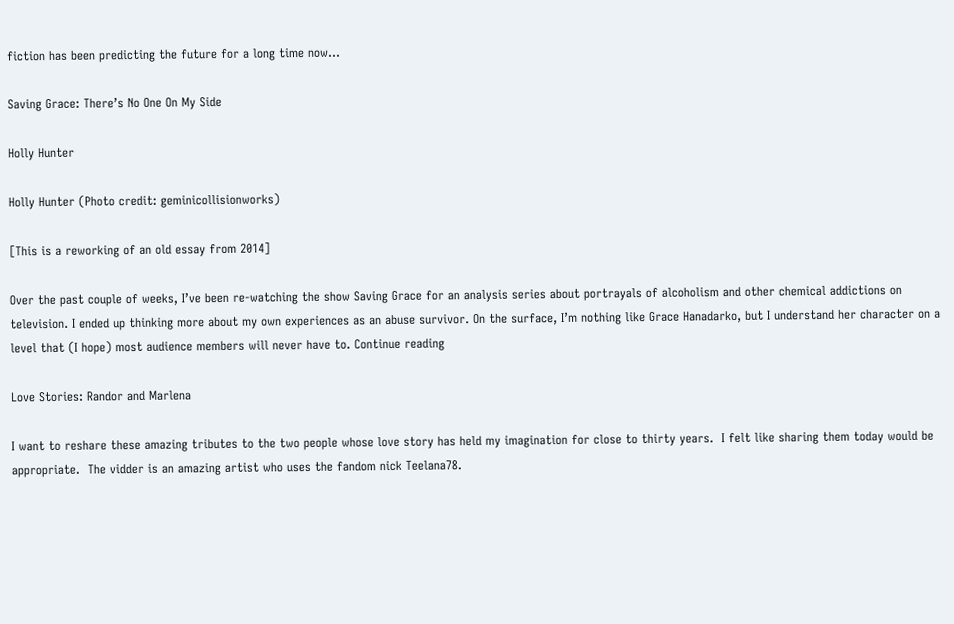fiction has been predicting the future for a long time now…

Saving Grace: There’s No One On My Side

Holly Hunter

Holly Hunter (Photo credit: geminicollisionworks)

[This is a reworking of an old essay from 2014]

Over the past couple of weeks, I’ve been re-watching the show Saving Grace for an analysis series about portrayals of alcoholism and other chemical addictions on television. I ended up thinking more about my own experiences as an abuse survivor. On the surface, I’m nothing like Grace Hanadarko, but I understand her character on a level that (I hope) most audience members will never have to. Continue reading

Love Stories: Randor and Marlena

I want to reshare these amazing tributes to the two people whose love story has held my imagination for close to thirty years.  I felt like sharing them today would be appropriate.  The vidder is an amazing artist who uses the fandom nick Teelana78.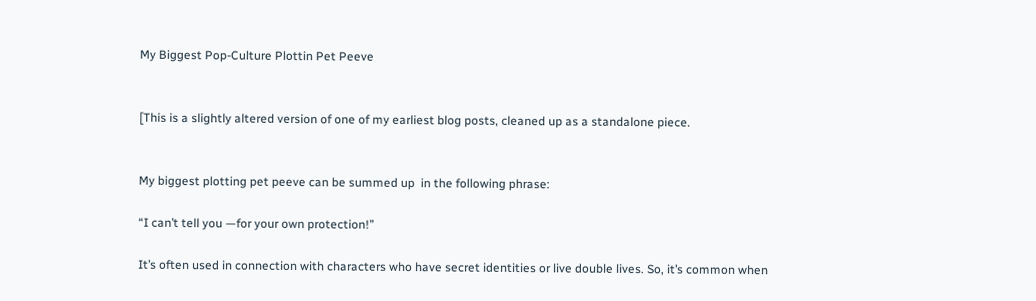My Biggest Pop-Culture Plottin Pet Peeve


[This is a slightly altered version of one of my earliest blog posts, cleaned up as a standalone piece.


My biggest plotting pet peeve can be summed up  in the following phrase:

“I can’t tell you —for your own protection!”

It’s often used in connection with characters who have secret identities or live double lives. So, it’s common when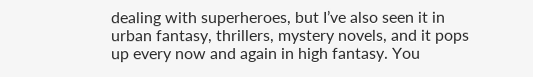dealing with superheroes, but I’ve also seen it in urban fantasy, thrillers, mystery novels, and it pops up every now and again in high fantasy. You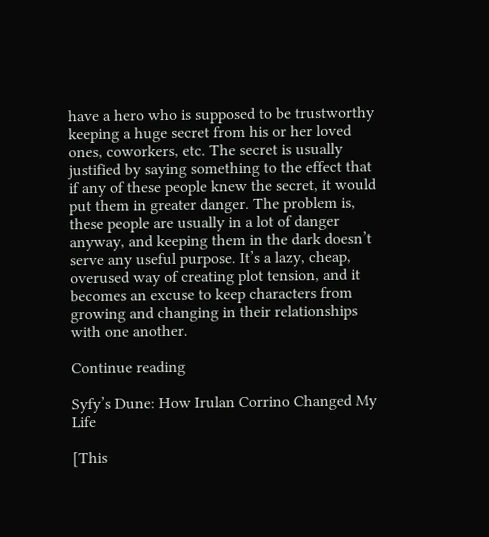have a hero who is supposed to be trustworthy keeping a huge secret from his or her loved ones, coworkers, etc. The secret is usually justified by saying something to the effect that if any of these people knew the secret, it would put them in greater danger. The problem is, these people are usually in a lot of danger anyway, and keeping them in the dark doesn’t serve any useful purpose. It’s a lazy, cheap, overused way of creating plot tension, and it becomes an excuse to keep characters from growing and changing in their relationships with one another.

Continue reading

Syfy’s Dune: How Irulan Corrino Changed My Life

[This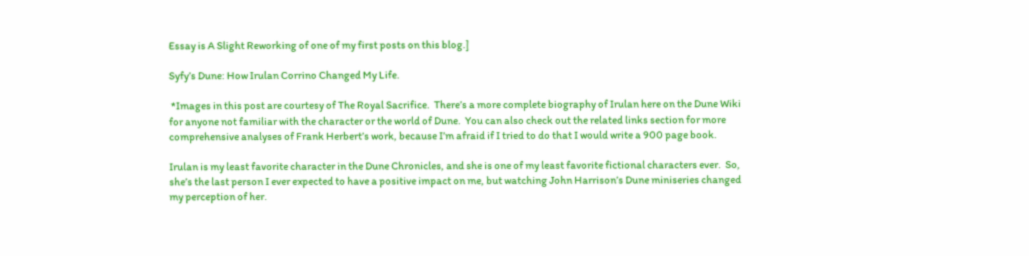Essay is A Slight Reworking of one of my first posts on this blog.]

Syfy’s Dune: How Irulan Corrino Changed My Life.

 *Images in this post are courtesy of The Royal Sacrifice.  There’s a more complete biography of Irulan here on the Dune Wiki for anyone not familiar with the character or the world of Dune.  You can also check out the related links section for more comprehensive analyses of Frank Herbert’s work, because I’m afraid if I tried to do that I would write a 900 page book.

Irulan is my least favorite character in the Dune Chronicles, and she is one of my least favorite fictional characters ever.  So, she’s the last person I ever expected to have a positive impact on me, but watching John Harrison’s Dune miniseries changed my perception of her.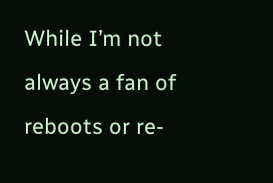While I’m not always a fan of reboots or re-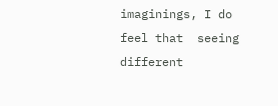imaginings, I do feel that  seeing different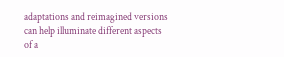adaptations and reimagined versions can help illuminate different aspects of a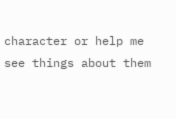character or help me see things about them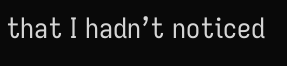that I hadn’t noticed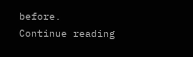before.
Continue reading